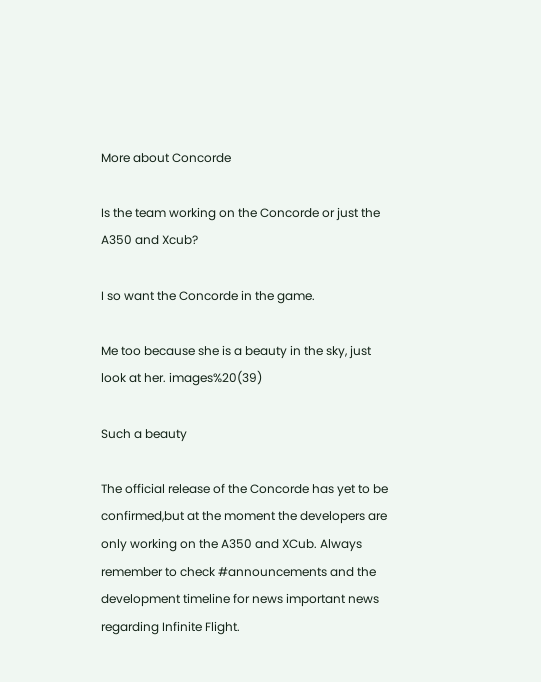More about Concorde

Is the team working on the Concorde or just the A350 and Xcub?

I so want the Concorde in the game.

Me too because she is a beauty in the sky, just look at her. images%20(39)

Such a beauty

The official release of the Concorde has yet to be confirmed,but at the moment the developers are only working on the A350 and XCub. Always remember to check #announcements and the development timeline for news important news regarding Infinite Flight.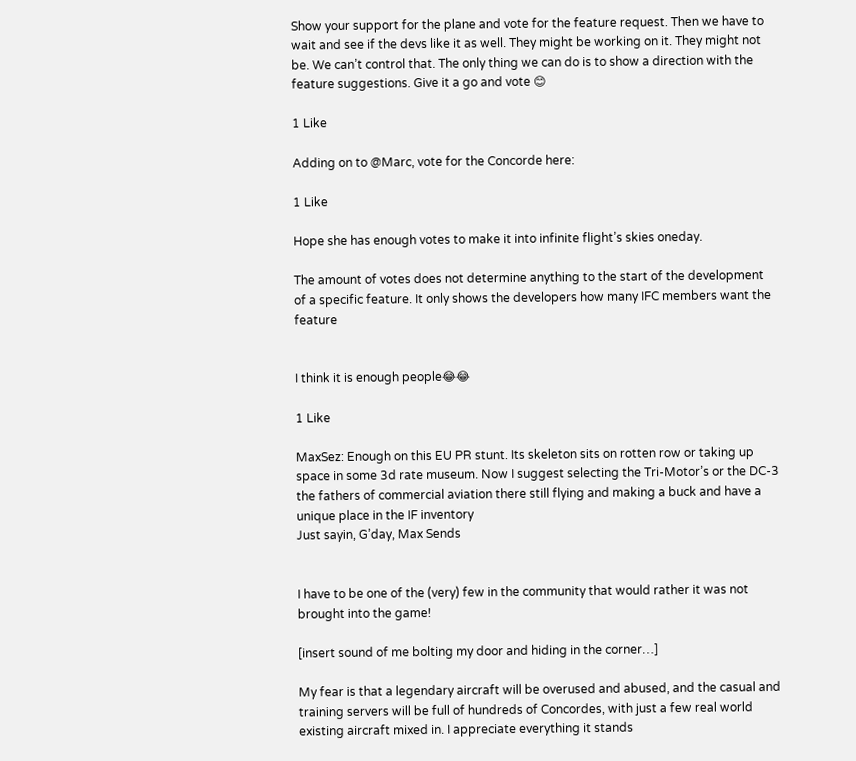Show your support for the plane and vote for the feature request. Then we have to wait and see if the devs like it as well. They might be working on it. They might not be. We can’t control that. The only thing we can do is to show a direction with the feature suggestions. Give it a go and vote 😊

1 Like

Adding on to @Marc, vote for the Concorde here:

1 Like

Hope she has enough votes to make it into infinite flight’s skies oneday.

The amount of votes does not determine anything to the start of the development of a specific feature. It only shows the developers how many IFC members want the feature


I think it is enough people😂😂

1 Like

MaxSez: Enough on this EU PR stunt. Its skeleton sits on rotten row or taking up space in some 3d rate museum. Now I suggest selecting the Tri-Motor’s or the DC-3 the fathers of commercial aviation there still flying and making a buck and have a unique place in the IF inventory
Just sayin, G’day, Max Sends


I have to be one of the (very) few in the community that would rather it was not brought into the game!

[insert sound of me bolting my door and hiding in the corner…]

My fear is that a legendary aircraft will be overused and abused, and the casual and training servers will be full of hundreds of Concordes, with just a few real world existing aircraft mixed in. I appreciate everything it stands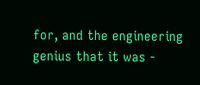for, and the engineering genius that it was -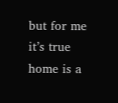but for me it’s true home is a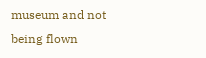museum and not being flown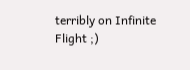terribly on Infinite Flight ;)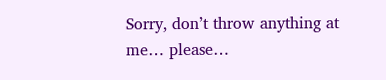Sorry, don’t throw anything at me… please…